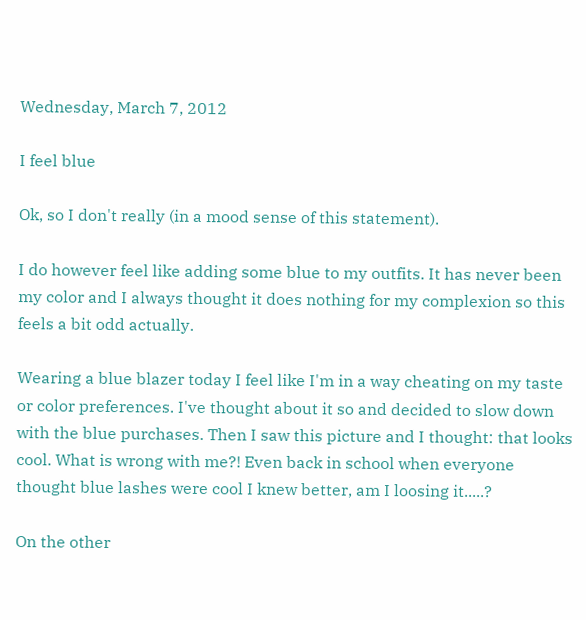Wednesday, March 7, 2012

I feel blue

Ok, so I don't really (in a mood sense of this statement).

I do however feel like adding some blue to my outfits. It has never been my color and I always thought it does nothing for my complexion so this feels a bit odd actually.

Wearing a blue blazer today I feel like I'm in a way cheating on my taste or color preferences. I've thought about it so and decided to slow down with the blue purchases. Then I saw this picture and I thought: that looks cool. What is wrong with me?! Even back in school when everyone thought blue lashes were cool I knew better, am I loosing it.....?

On the other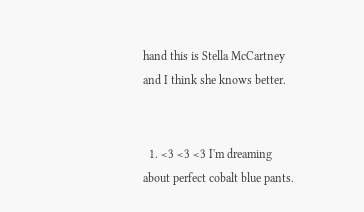hand this is Stella McCartney and I think she knows better.


  1. <3 <3 <3 I'm dreaming about perfect cobalt blue pants.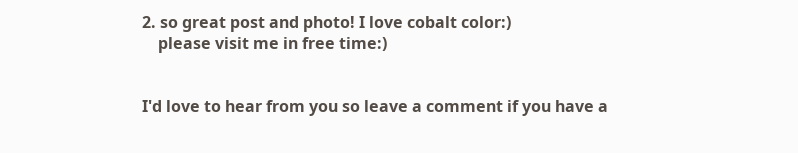2. so great post and photo! I love cobalt color:)
    please visit me in free time:)


I'd love to hear from you so leave a comment if you have a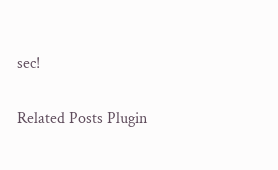sec!

Related Posts Plugin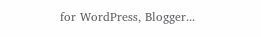for WordPress, Blogger...